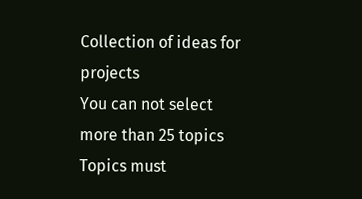Collection of ideas for projects
You can not select more than 25 topics Topics must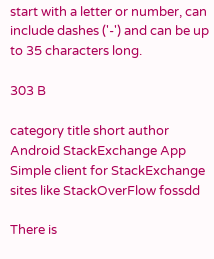start with a letter or number, can include dashes ('-') and can be up to 35 characters long.

303 B

category title short author
Android StackExchange App Simple client for StackExchange sites like StackOverFlow fossdd

There is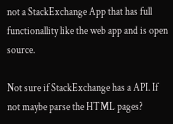not a StackExchange App that has full functionallity like the web app and is open source.

Not sure if StackExchange has a API. If not maybe parse the HTML pages?